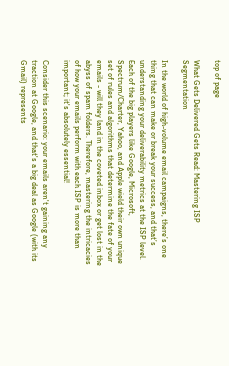top of page

What Gets Delivered Gets Read: Mastering ISP Segmentation

In the world of high-volume email campaigns, there’s one thing that can make or break your success, and that’s understanding your deliverability metrics at the ISP level. Each of the big players like Google, Microsoft, Spectrum/Charter, Yahoo, and Apple wield their own unique set of rules and algorithms that determine the fate of your emails - will they land in the coveted inbox or get lost in the abyss of spam folders. Therefore, mastering the intricacies of how your emails perform with each ISP is more than important; it's absolutely essential!

Consider this scenario: your emails aren't gaining any traction at Google, and that's a big deal as Google (with its Gmail) represents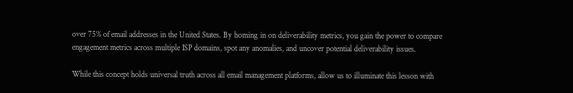over 75% of email addresses in the United States. By homing in on deliverability metrics, you gain the power to compare engagement metrics across multiple ISP domains, spot any anomalies, and uncover potential deliverability issues.

While this concept holds universal truth across all email management platforms, allow us to illuminate this lesson with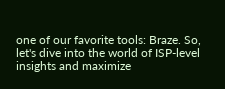one of our favorite tools: Braze. So, let's dive into the world of ISP-level insights and maximize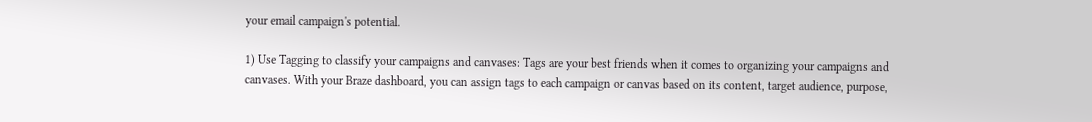your email campaign's potential.

1) Use Tagging to classify your campaigns and canvases: Tags are your best friends when it comes to organizing your campaigns and canvases. With your Braze dashboard, you can assign tags to each campaign or canvas based on its content, target audience, purpose,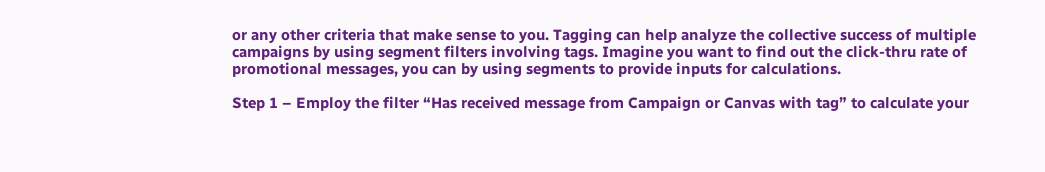or any other criteria that make sense to you. Tagging can help analyze the collective success of multiple campaigns by using segment filters involving tags. Imagine you want to find out the click-thru rate of promotional messages, you can by using segments to provide inputs for calculations.

Step 1 – Employ the filter “Has received message from Campaign or Canvas with tag” to calculate your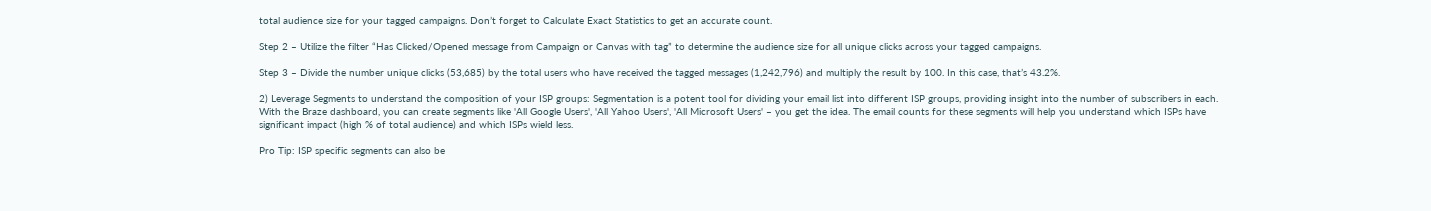total audience size for your tagged campaigns. Don’t forget to Calculate Exact Statistics to get an accurate count.

Step 2 – Utilize the filter “Has Clicked/Opened message from Campaign or Canvas with tag” to determine the audience size for all unique clicks across your tagged campaigns.

Step 3 – Divide the number unique clicks (53,685) by the total users who have received the tagged messages (1,242,796) and multiply the result by 100. In this case, that’s 43.2%.

2) Leverage Segments to understand the composition of your ISP groups: Segmentation is a potent tool for dividing your email list into different ISP groups, providing insight into the number of subscribers in each. With the Braze dashboard, you can create segments like 'All Google Users', 'All Yahoo Users', 'All Microsoft Users' – you get the idea. The email counts for these segments will help you understand which ISPs have significant impact (high % of total audience) and which ISPs wield less.

Pro Tip: ISP specific segments can also be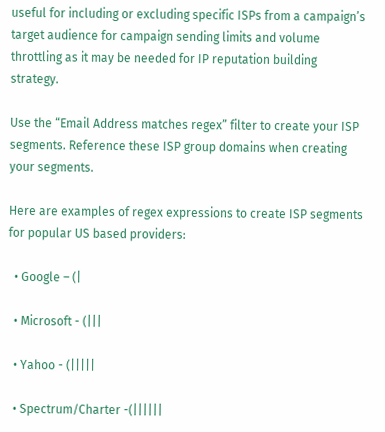useful for including or excluding specific ISPs from a campaign’s target audience for campaign sending limits and volume throttling as it may be needed for IP reputation building strategy.

Use the “Email Address matches regex” filter to create your ISP segments. Reference these ISP group domains when creating your segments.

Here are examples of regex expressions to create ISP segments for popular US based providers:

  • Google – (|

  • Microsoft - (|||

  • Yahoo - (|||||

  • Spectrum/Charter -(||||||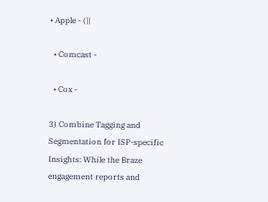• Apple - (||

  • Comcast -

  • Cox -

3) Combine Tagging and Segmentation for ISP-specific Insights: While the Braze engagement reports and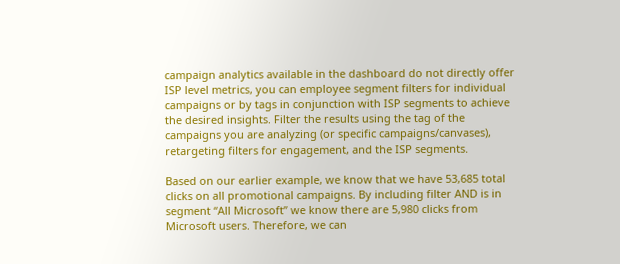campaign analytics available in the dashboard do not directly offer ISP level metrics, you can employee segment filters for individual campaigns or by tags in conjunction with ISP segments to achieve the desired insights. Filter the results using the tag of the campaigns you are analyzing (or specific campaigns/canvases), retargeting filters for engagement, and the ISP segments.

Based on our earlier example, we know that we have 53,685 total clicks on all promotional campaigns. By including filter AND is in segment “All Microsoft” we know there are 5,980 clicks from Microsoft users. Therefore, we can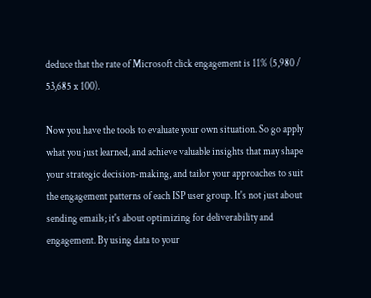deduce that the rate of Microsoft click engagement is 11% (5,980 / 53,685 x 100).

Now you have the tools to evaluate your own situation. So go apply what you just learned, and achieve valuable insights that may shape your strategic decision-making, and tailor your approaches to suit the engagement patterns of each ISP user group. It's not just about sending emails; it's about optimizing for deliverability and engagement. By using data to your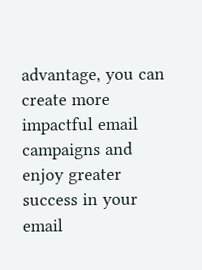advantage, you can create more impactful email campaigns and enjoy greater success in your email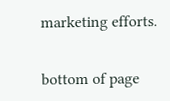marketing efforts.


bottom of page